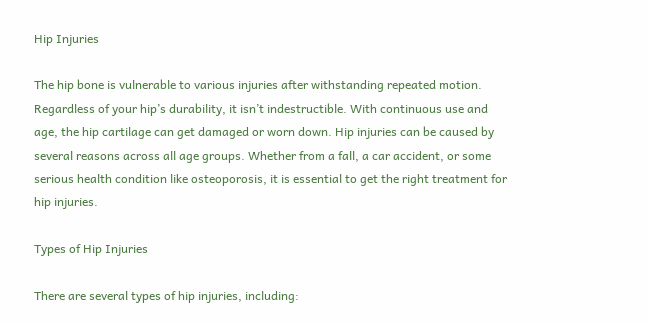Hip Injuries

The hip bone is vulnerable to various injuries after withstanding repeated motion. Regardless of your hip’s durability, it isn’t indestructible. With continuous use and age, the hip cartilage can get damaged or worn down. Hip injuries can be caused by several reasons across all age groups. Whether from a fall, a car accident, or some serious health condition like osteoporosis, it is essential to get the right treatment for hip injuries.

Types of Hip Injuries

There are several types of hip injuries, including: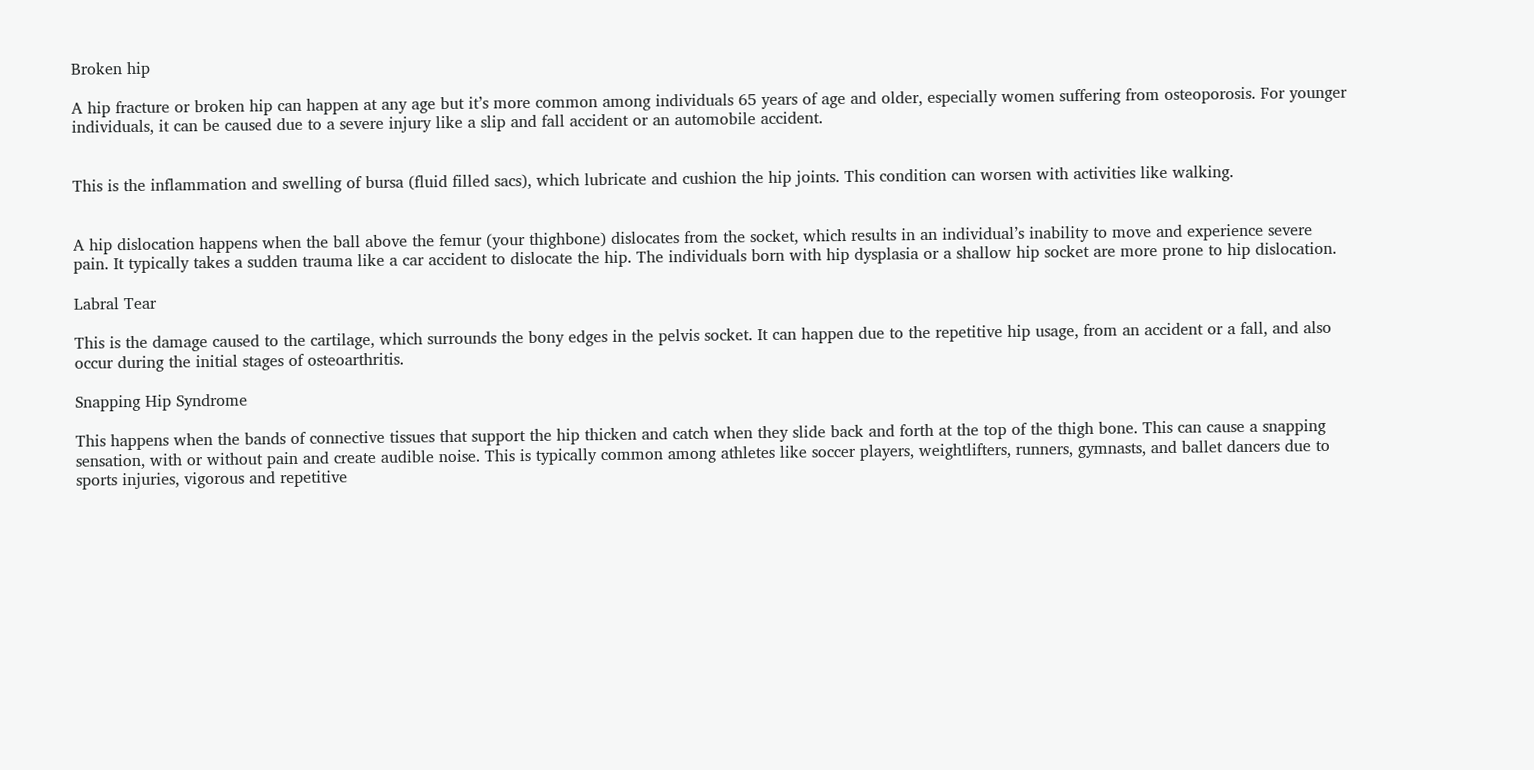Broken hip

A hip fracture or broken hip can happen at any age but it’s more common among individuals 65 years of age and older, especially women suffering from osteoporosis. For younger individuals, it can be caused due to a severe injury like a slip and fall accident or an automobile accident.


This is the inflammation and swelling of bursa (fluid filled sacs), which lubricate and cushion the hip joints. This condition can worsen with activities like walking.


A hip dislocation happens when the ball above the femur (your thighbone) dislocates from the socket, which results in an individual’s inability to move and experience severe pain. It typically takes a sudden trauma like a car accident to dislocate the hip. The individuals born with hip dysplasia or a shallow hip socket are more prone to hip dislocation.

Labral Tear

This is the damage caused to the cartilage, which surrounds the bony edges in the pelvis socket. It can happen due to the repetitive hip usage, from an accident or a fall, and also occur during the initial stages of osteoarthritis.

Snapping Hip Syndrome

This happens when the bands of connective tissues that support the hip thicken and catch when they slide back and forth at the top of the thigh bone. This can cause a snapping sensation, with or without pain and create audible noise. This is typically common among athletes like soccer players, weightlifters, runners, gymnasts, and ballet dancers due to sports injuries, vigorous and repetitive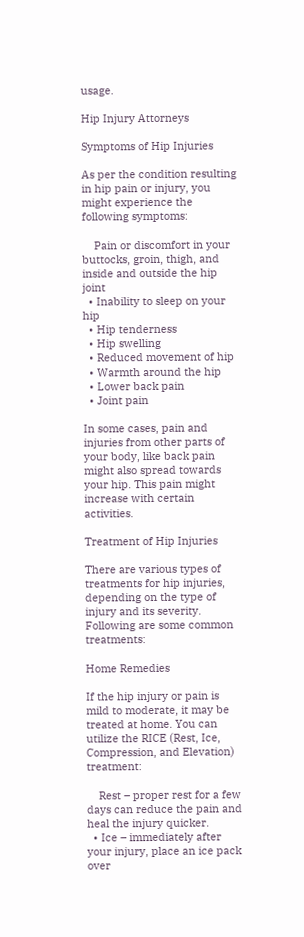usage.

Hip Injury Attorneys

Symptoms of Hip Injuries

As per the condition resulting in hip pain or injury, you might experience the following symptoms:

    Pain or discomfort in your buttocks, groin, thigh, and inside and outside the hip joint
  • Inability to sleep on your hip
  • Hip tenderness
  • Hip swelling
  • Reduced movement of hip
  • Warmth around the hip
  • Lower back pain
  • Joint pain

In some cases, pain and injuries from other parts of your body, like back pain might also spread towards your hip. This pain might increase with certain activities.

Treatment of Hip Injuries

There are various types of treatments for hip injuries, depending on the type of injury and its severity. Following are some common treatments:

Home Remedies

If the hip injury or pain is mild to moderate, it may be treated at home. You can utilize the RICE (Rest, Ice, Compression, and Elevation) treatment:

    Rest – proper rest for a few days can reduce the pain and heal the injury quicker.
  • Ice – immediately after your injury, place an ice pack over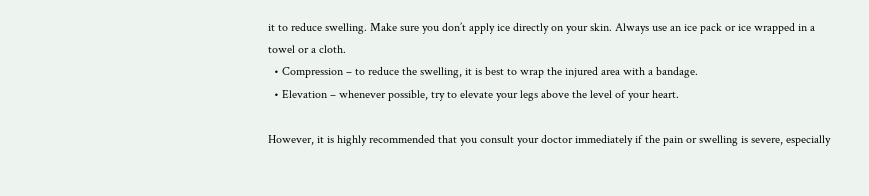it to reduce swelling. Make sure you don’t apply ice directly on your skin. Always use an ice pack or ice wrapped in a towel or a cloth.
  • Compression – to reduce the swelling, it is best to wrap the injured area with a bandage.
  • Elevation – whenever possible, try to elevate your legs above the level of your heart.

However, it is highly recommended that you consult your doctor immediately if the pain or swelling is severe, especially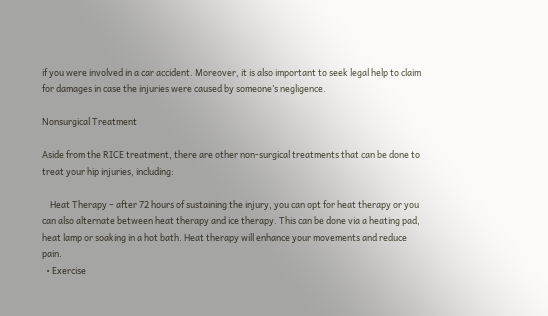if you were involved in a car accident. Moreover, it is also important to seek legal help to claim for damages in case the injuries were caused by someone’s negligence.

Nonsurgical Treatment

Aside from the RICE treatment, there are other non-surgical treatments that can be done to treat your hip injuries, including:

    Heat Therapy – after 72 hours of sustaining the injury, you can opt for heat therapy or you can also alternate between heat therapy and ice therapy. This can be done via a heating pad, heat lamp or soaking in a hot bath. Heat therapy will enhance your movements and reduce pain.
  • Exercise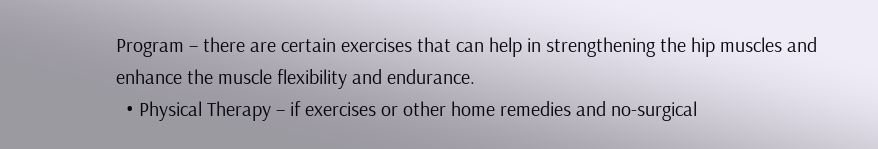Program – there are certain exercises that can help in strengthening the hip muscles and enhance the muscle flexibility and endurance.
  • Physical Therapy – if exercises or other home remedies and no-surgical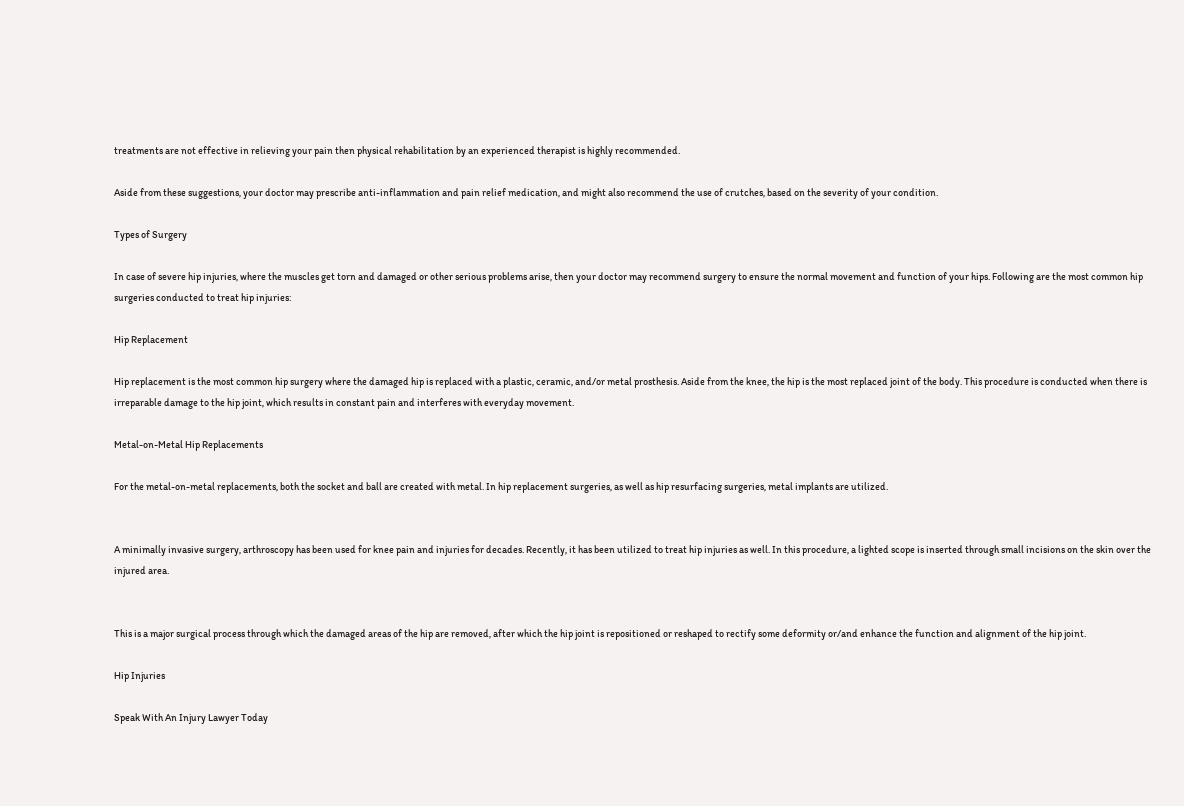treatments are not effective in relieving your pain then physical rehabilitation by an experienced therapist is highly recommended.

Aside from these suggestions, your doctor may prescribe anti-inflammation and pain relief medication, and might also recommend the use of crutches, based on the severity of your condition.

Types of Surgery

In case of severe hip injuries, where the muscles get torn and damaged or other serious problems arise, then your doctor may recommend surgery to ensure the normal movement and function of your hips. Following are the most common hip surgeries conducted to treat hip injuries:

Hip Replacement

Hip replacement is the most common hip surgery where the damaged hip is replaced with a plastic, ceramic, and/or metal prosthesis. Aside from the knee, the hip is the most replaced joint of the body. This procedure is conducted when there is irreparable damage to the hip joint, which results in constant pain and interferes with everyday movement.

Metal-on-Metal Hip Replacements

For the metal-on-metal replacements, both the socket and ball are created with metal. In hip replacement surgeries, as well as hip resurfacing surgeries, metal implants are utilized.


A minimally invasive surgery, arthroscopy has been used for knee pain and injuries for decades. Recently, it has been utilized to treat hip injuries as well. In this procedure, a lighted scope is inserted through small incisions on the skin over the injured area.


This is a major surgical process through which the damaged areas of the hip are removed, after which the hip joint is repositioned or reshaped to rectify some deformity or/and enhance the function and alignment of the hip joint.

Hip Injuries

Speak With An Injury Lawyer Today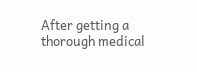After getting a thorough medical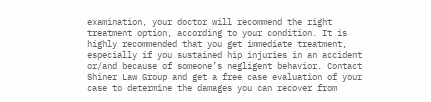examination, your doctor will recommend the right treatment option, according to your condition. It is highly recommended that you get immediate treatment, especially if you sustained hip injuries in an accident or/and because of someone’s negligent behavior. Contact Shiner Law Group and get a free case evaluation of your case to determine the damages you can recover from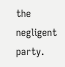the negligent party.